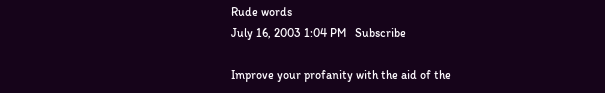Rude words
July 16, 2003 1:04 PM   Subscribe

Improve your profanity with the aid of the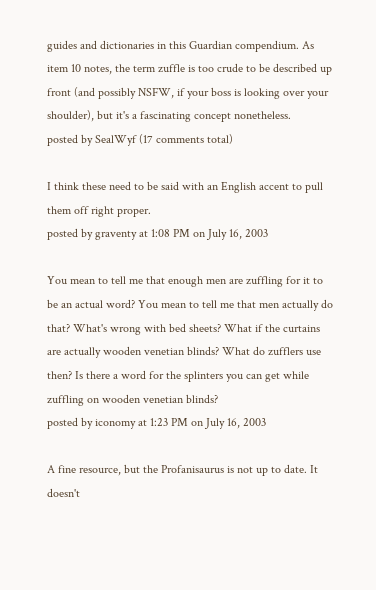guides and dictionaries in this Guardian compendium. As item 10 notes, the term zuffle is too crude to be described up front (and possibly NSFW, if your boss is looking over your shoulder), but it's a fascinating concept nonetheless.
posted by SealWyf (17 comments total)

I think these need to be said with an English accent to pull them off right proper.
posted by graventy at 1:08 PM on July 16, 2003

You mean to tell me that enough men are zuffling for it to be an actual word? You mean to tell me that men actually do that? What's wrong with bed sheets? What if the curtains are actually wooden venetian blinds? What do zufflers use then? Is there a word for the splinters you can get while zuffling on wooden venetian blinds?
posted by iconomy at 1:23 PM on July 16, 2003

A fine resource, but the Profanisaurus is not up to date. It doesn't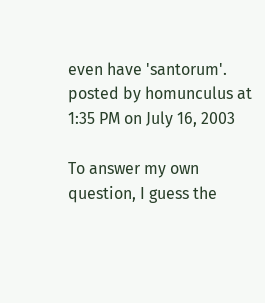even have 'santorum'.
posted by homunculus at 1:35 PM on July 16, 2003

To answer my own question, I guess the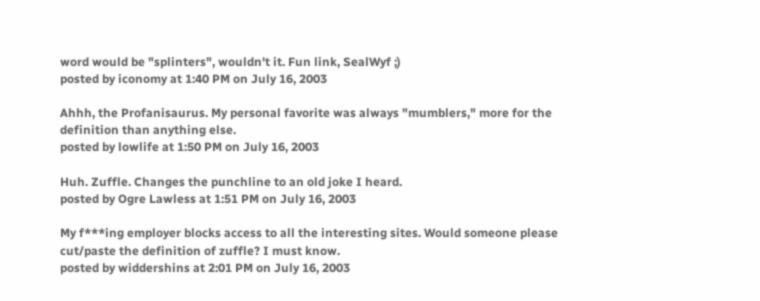word would be "splinters", wouldn't it. Fun link, SealWyf ;)
posted by iconomy at 1:40 PM on July 16, 2003

Ahhh, the Profanisaurus. My personal favorite was always "mumblers," more for the definition than anything else.
posted by lowlife at 1:50 PM on July 16, 2003

Huh. Zuffle. Changes the punchline to an old joke I heard.
posted by Ogre Lawless at 1:51 PM on July 16, 2003

My f***ing employer blocks access to all the interesting sites. Would someone please cut/paste the definition of zuffle? I must know.
posted by widdershins at 2:01 PM on July 16, 2003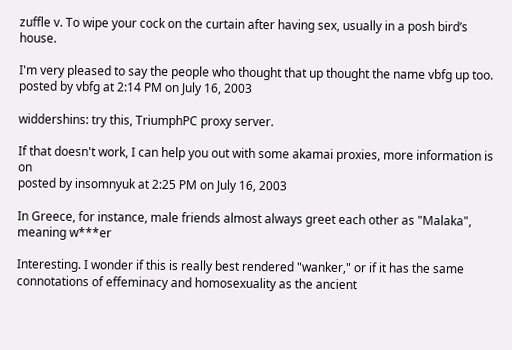zuffle v. To wipe your cock on the curtain after having sex, usually in a posh bird’s house.

I'm very pleased to say the people who thought that up thought the name vbfg up too.
posted by vbfg at 2:14 PM on July 16, 2003

widdershins: try this, TriumphPC proxy server.

If that doesn't work, I can help you out with some akamai proxies, more information is on
posted by insomnyuk at 2:25 PM on July 16, 2003

In Greece, for instance, male friends almost always greet each other as "Malaka", meaning w***er

Interesting. I wonder if this is really best rendered "wanker," or if it has the same connotations of effeminacy and homosexuality as the ancient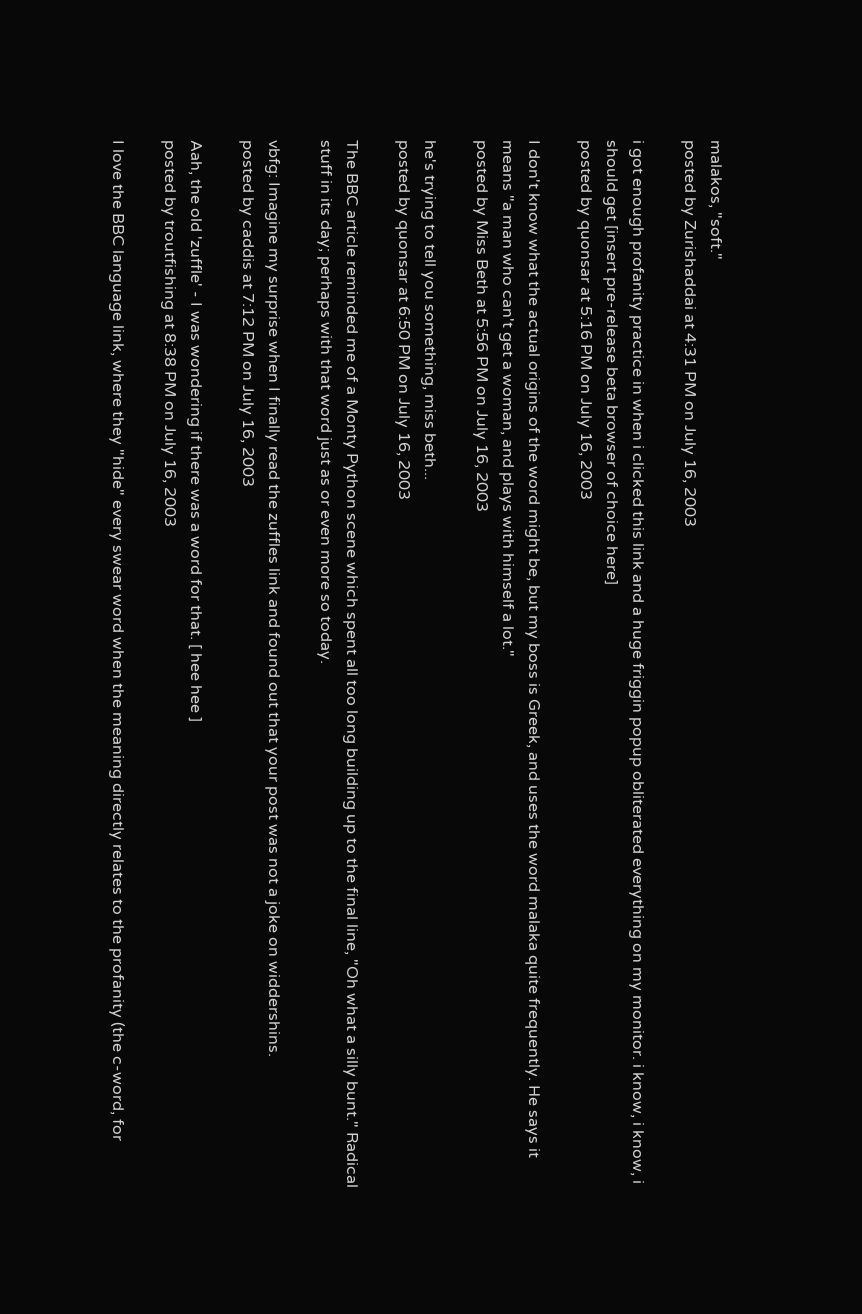malakos, "soft."
posted by Zurishaddai at 4:31 PM on July 16, 2003

i got enough profanity practice in when i clicked this link and a huge friggin popup obliterated everything on my monitor. i know, i know, i should get [insert pre-release beta browser of choice here]
posted by quonsar at 5:16 PM on July 16, 2003

I don't know what the actual origins of the word might be, but my boss is Greek, and uses the word malaka quite frequently. He says it means "a man who can't get a woman, and plays with himself a lot."
posted by Miss Beth at 5:56 PM on July 16, 2003

he's trying to tell you something, miss beth...
posted by quonsar at 6:50 PM on July 16, 2003

The BBC article reminded me of a Monty Python scene which spent all too long building up to the final line, "Oh what a silly bunt." Radical stuff in its day; perhaps with that word just as or even more so today.

vbfg: Imagine my surprise when I finally read the zuffles link and found out that your post was not a joke on widdershins.
posted by caddis at 7:12 PM on July 16, 2003

Aah, the old 'zuffle' - I was wondering if there was a word for that. [ hee hee ]
posted by troutfishing at 8:38 PM on July 16, 2003

I love the BBC language link, where they "hide" every swear word when the meaning directly relates to the profanity (the c-word, for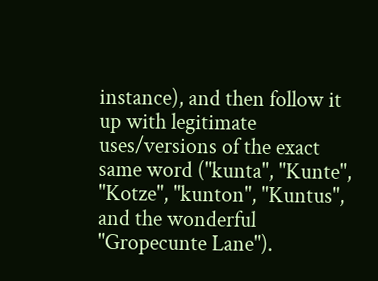instance), and then follow it up with legitimate uses/versions of the exact same word ("kunta", "Kunte", "Kotze", "kunton", "Kuntus", and the wonderful "Gropecunte Lane").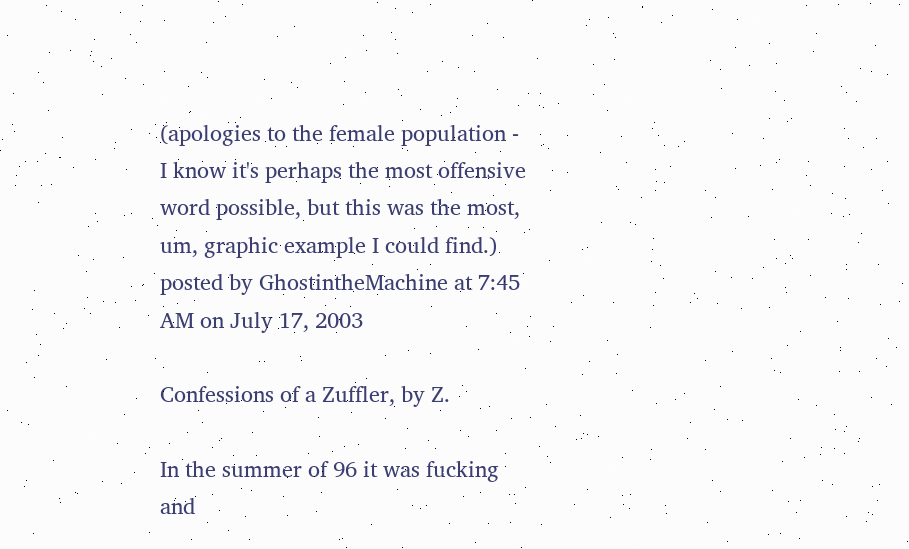(apologies to the female population - I know it's perhaps the most offensive word possible, but this was the most, um, graphic example I could find.)
posted by GhostintheMachine at 7:45 AM on July 17, 2003

Confessions of a Zuffler, by Z.

In the summer of 96 it was fucking and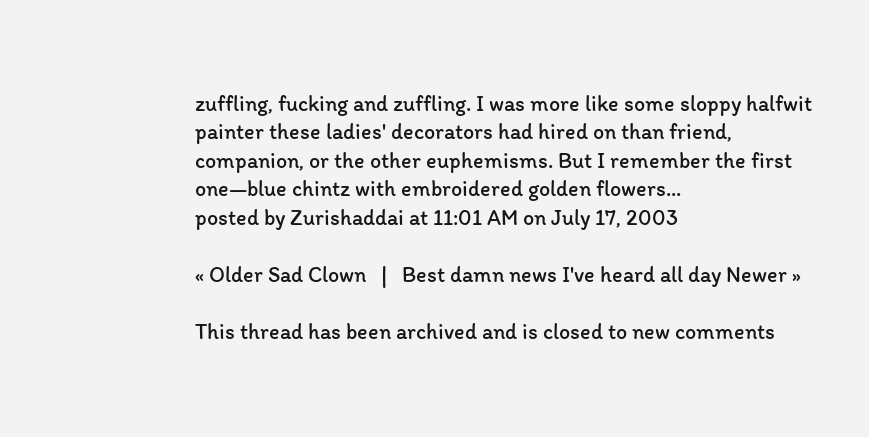zuffling, fucking and zuffling. I was more like some sloppy halfwit painter these ladies' decorators had hired on than friend, companion, or the other euphemisms. But I remember the first one—blue chintz with embroidered golden flowers...
posted by Zurishaddai at 11:01 AM on July 17, 2003

« Older Sad Clown   |   Best damn news I've heard all day Newer »

This thread has been archived and is closed to new comments